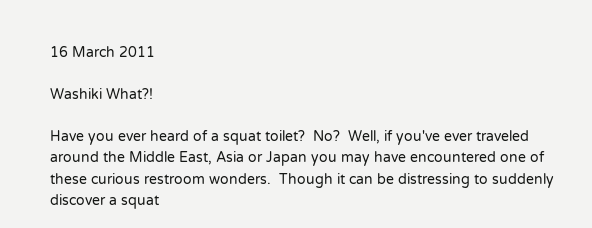16 March 2011

Washiki What?!

Have you ever heard of a squat toilet?  No?  Well, if you've ever traveled around the Middle East, Asia or Japan you may have encountered one of these curious restroom wonders.  Though it can be distressing to suddenly discover a squat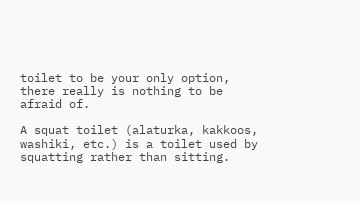toilet to be your only option, there really is nothing to be afraid of.

A squat toilet (alaturka, kakkoos, washiki, etc.) is a toilet used by squatting rather than sitting.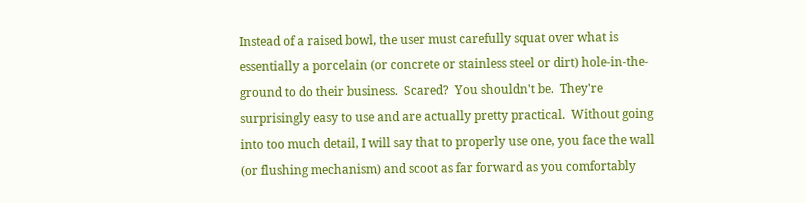Instead of a raised bowl, the user must carefully squat over what is essentially a porcelain (or concrete or stainless steel or dirt) hole-in-the-ground to do their business.  Scared?  You shouldn't be.  They're surprisingly easy to use and are actually pretty practical.  Without going into too much detail, I will say that to properly use one, you face the wall (or flushing mechanism) and scoot as far forward as you comfortably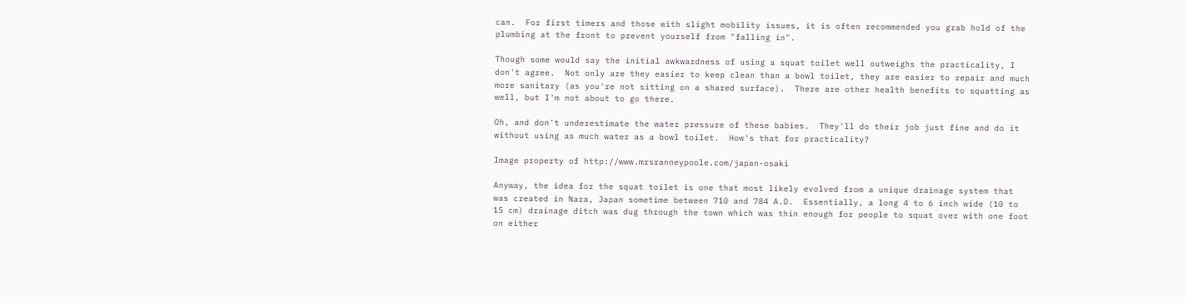can.  For first timers and those with slight mobility issues, it is often recommended you grab hold of the plumbing at the front to prevent yourself from "falling in".

Though some would say the initial awkwardness of using a squat toilet well outweighs the practicality, I don't agree.  Not only are they easier to keep clean than a bowl toilet, they are easier to repair and much more sanitary (as you're not sitting on a shared surface).  There are other health benefits to squatting as well, but I'm not about to go there.

Oh, and don't underestimate the water pressure of these babies.  They'll do their job just fine and do it without using as much water as a bowl toilet.  How's that for practicality?

Image property of http://www.mrsranneypoole.com/japan-osaki

Anyway, the idea for the squat toilet is one that most likely evolved from a unique drainage system that was created in Nara, Japan sometime between 710 and 784 A.D.  Essentially, a long 4 to 6 inch wide (10 to 15 cm) drainage ditch was dug through the town which was thin enough for people to squat over with one foot on either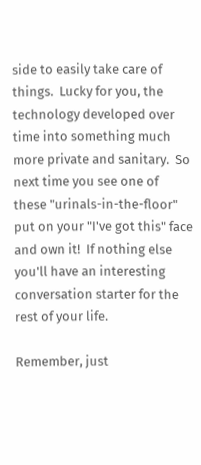side to easily take care of things.  Lucky for you, the technology developed over time into something much more private and sanitary.  So next time you see one of these "urinals-in-the-floor" put on your "I've got this" face and own it!  If nothing else you'll have an interesting conversation starter for the rest of your life.

Remember, just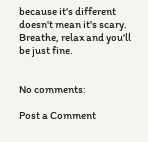because it's different doesn't mean it's scary.  Breathe, relax and you'll be just fine.


No comments:

Post a Comment